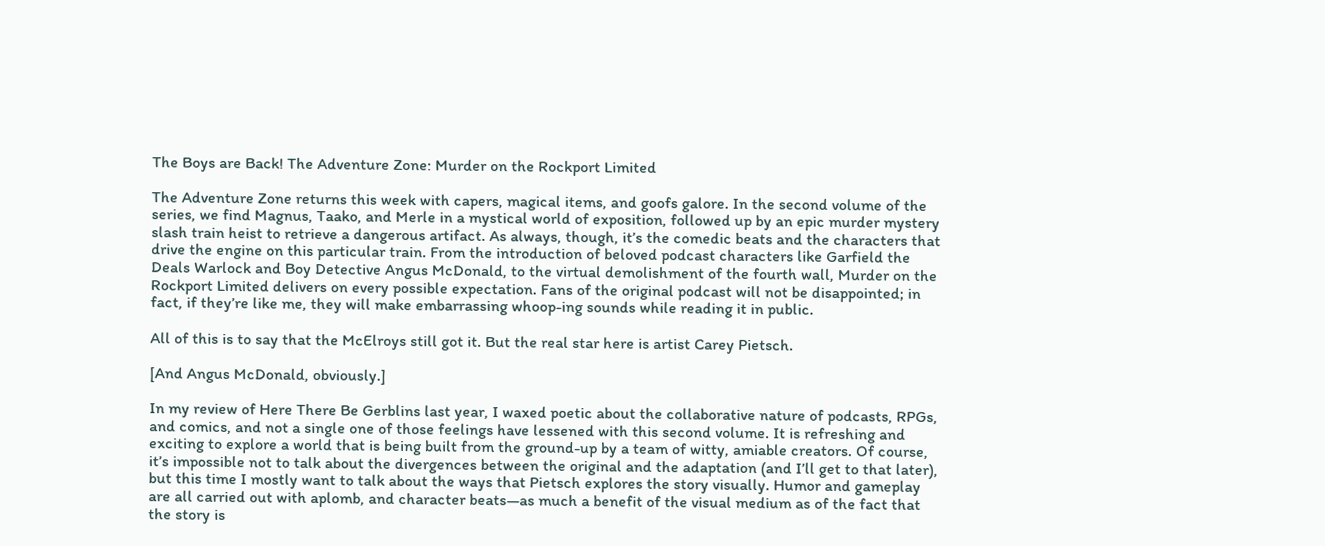The Boys are Back! The Adventure Zone: Murder on the Rockport Limited

The Adventure Zone returns this week with capers, magical items, and goofs galore. In the second volume of the series, we find Magnus, Taako, and Merle in a mystical world of exposition, followed up by an epic murder mystery slash train heist to retrieve a dangerous artifact. As always, though, it’s the comedic beats and the characters that drive the engine on this particular train. From the introduction of beloved podcast characters like Garfield the Deals Warlock and Boy Detective Angus McDonald, to the virtual demolishment of the fourth wall, Murder on the Rockport Limited delivers on every possible expectation. Fans of the original podcast will not be disappointed; in fact, if they’re like me, they will make embarrassing whoop-ing sounds while reading it in public.

All of this is to say that the McElroys still got it. But the real star here is artist Carey Pietsch.

[And Angus McDonald, obviously.]

In my review of Here There Be Gerblins last year, I waxed poetic about the collaborative nature of podcasts, RPGs, and comics, and not a single one of those feelings have lessened with this second volume. It is refreshing and exciting to explore a world that is being built from the ground-up by a team of witty, amiable creators. Of course, it’s impossible not to talk about the divergences between the original and the adaptation (and I’ll get to that later), but this time I mostly want to talk about the ways that Pietsch explores the story visually. Humor and gameplay are all carried out with aplomb, and character beats—as much a benefit of the visual medium as of the fact that the story is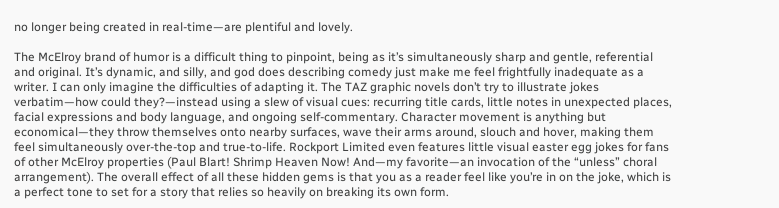no longer being created in real-time—are plentiful and lovely.

The McElroy brand of humor is a difficult thing to pinpoint, being as it’s simultaneously sharp and gentle, referential and original. It’s dynamic, and silly, and god does describing comedy just make me feel frightfully inadequate as a writer. I can only imagine the difficulties of adapting it. The TAZ graphic novels don’t try to illustrate jokes verbatim—how could they?—instead using a slew of visual cues: recurring title cards, little notes in unexpected places, facial expressions and body language, and ongoing self-commentary. Character movement is anything but economical—they throw themselves onto nearby surfaces, wave their arms around, slouch and hover, making them feel simultaneously over-the-top and true-to-life. Rockport Limited even features little visual easter egg jokes for fans of other McElroy properties (Paul Blart! Shrimp Heaven Now! And—my favorite—an invocation of the “unless” choral arrangement). The overall effect of all these hidden gems is that you as a reader feel like you’re in on the joke, which is a perfect tone to set for a story that relies so heavily on breaking its own form.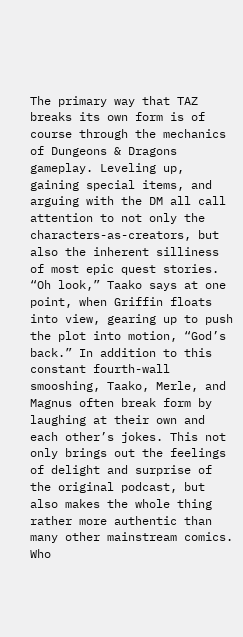The primary way that TAZ breaks its own form is of course through the mechanics of Dungeons & Dragons gameplay. Leveling up, gaining special items, and arguing with the DM all call attention to not only the characters-as-creators, but also the inherent silliness of most epic quest stories. “Oh look,” Taako says at one point, when Griffin floats into view, gearing up to push the plot into motion, “God’s back.” In addition to this constant fourth-wall smooshing, Taako, Merle, and Magnus often break form by laughing at their own and each other’s jokes. This not only brings out the feelings of delight and surprise of the original podcast, but also makes the whole thing rather more authentic than many other mainstream comics. Who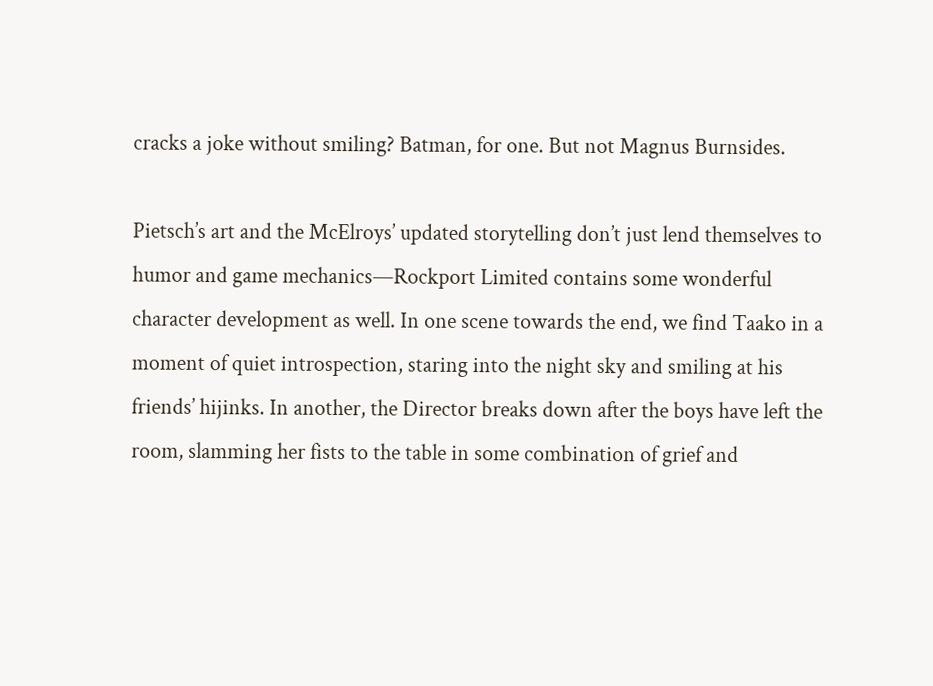cracks a joke without smiling? Batman, for one. But not Magnus Burnsides.

Pietsch’s art and the McElroys’ updated storytelling don’t just lend themselves to humor and game mechanics—Rockport Limited contains some wonderful character development as well. In one scene towards the end, we find Taako in a moment of quiet introspection, staring into the night sky and smiling at his friends’ hijinks. In another, the Director breaks down after the boys have left the room, slamming her fists to the table in some combination of grief and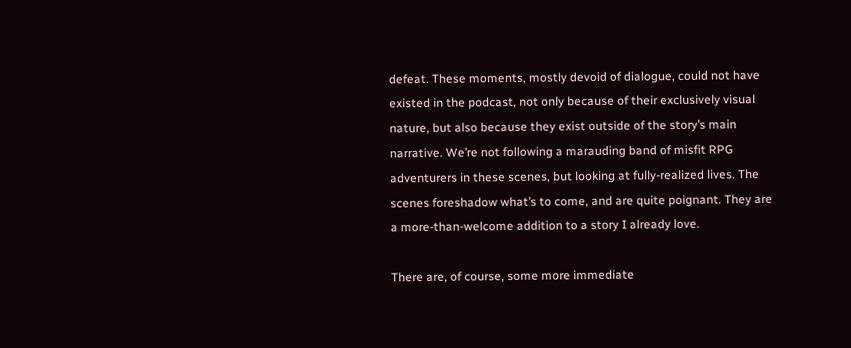defeat. These moments, mostly devoid of dialogue, could not have existed in the podcast, not only because of their exclusively visual nature, but also because they exist outside of the story’s main narrative. We’re not following a marauding band of misfit RPG adventurers in these scenes, but looking at fully-realized lives. The scenes foreshadow what’s to come, and are quite poignant. They are a more-than-welcome addition to a story I already love.

There are, of course, some more immediate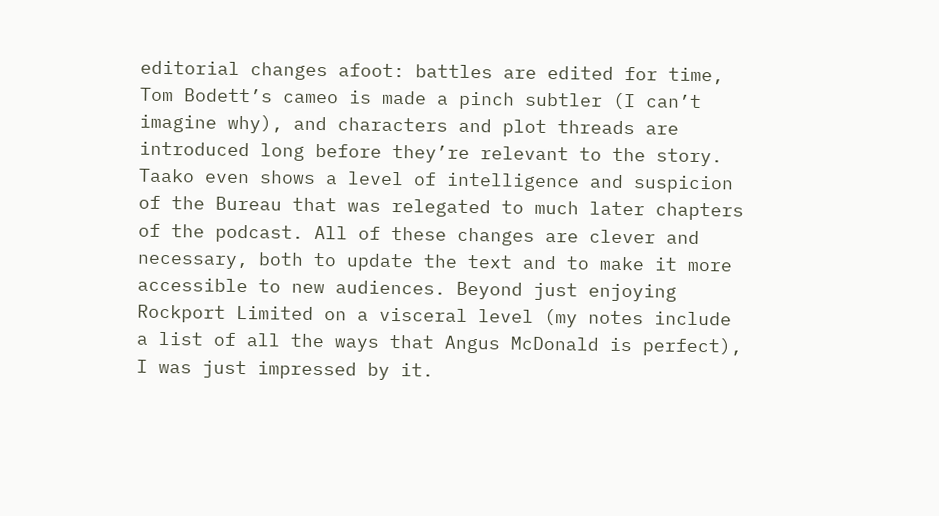editorial changes afoot: battles are edited for time, Tom Bodett’s cameo is made a pinch subtler (I can’t imagine why), and characters and plot threads are introduced long before they’re relevant to the story. Taako even shows a level of intelligence and suspicion of the Bureau that was relegated to much later chapters of the podcast. All of these changes are clever and necessary, both to update the text and to make it more accessible to new audiences. Beyond just enjoying Rockport Limited on a visceral level (my notes include a list of all the ways that Angus McDonald is perfect), I was just impressed by it.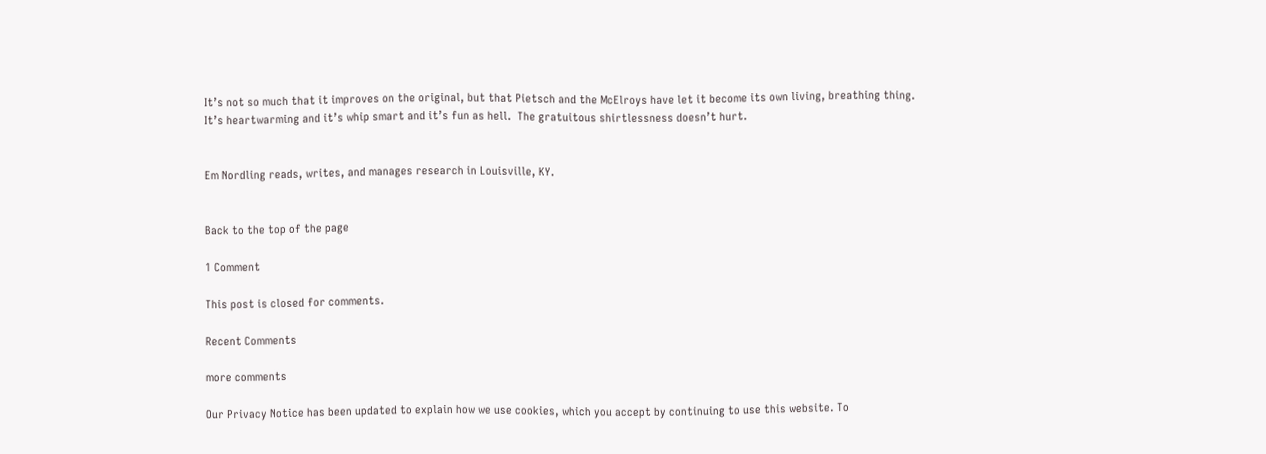It’s not so much that it improves on the original, but that Pietsch and the McElroys have let it become its own living, breathing thing. It’s heartwarming and it’s whip smart and it’s fun as hell.  The gratuitous shirtlessness doesn’t hurt.


Em Nordling reads, writes, and manages research in Louisville, KY.


Back to the top of the page

1 Comment

This post is closed for comments.

Recent Comments

more comments

Our Privacy Notice has been updated to explain how we use cookies, which you accept by continuing to use this website. To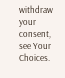withdraw your consent, see Your Choices.